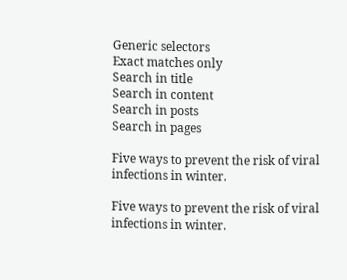Generic selectors
Exact matches only
Search in title
Search in content
Search in posts
Search in pages

Five ways to prevent the risk of viral infections in winter.

Five ways to prevent the risk of viral infections in winter.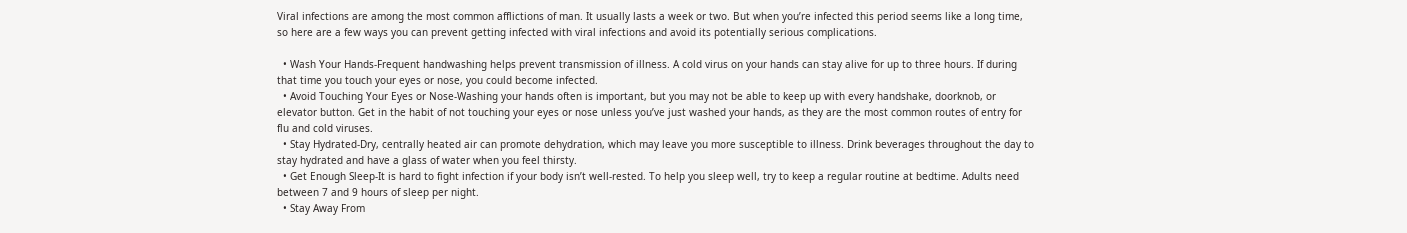Viral infections are among the most common afflictions of man. It usually lasts a week or two. But when you’re infected this period seems like a long time, so here are a few ways you can prevent getting infected with viral infections and avoid its potentially serious complications.

  • Wash Your Hands-Frequent handwashing helps prevent transmission of illness. A cold virus on your hands can stay alive for up to three hours. If during that time you touch your eyes or nose, you could become infected.
  • Avoid Touching Your Eyes or Nose-Washing your hands often is important, but you may not be able to keep up with every handshake, doorknob, or elevator button. Get in the habit of not touching your eyes or nose unless you’ve just washed your hands, as they are the most common routes of entry for flu and cold viruses.
  • Stay Hydrated-Dry, centrally heated air can promote dehydration, which may leave you more susceptible to illness. Drink beverages throughout the day to stay hydrated and have a glass of water when you feel thirsty.
  • Get Enough Sleep-It is hard to fight infection if your body isn’t well-rested. To help you sleep well, try to keep a regular routine at bedtime. Adults need between 7 and 9 hours of sleep per night.
  • Stay Away From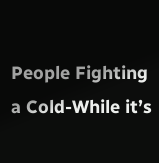People Fighting a Cold-While it’s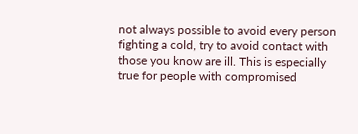not always possible to avoid every person fighting a cold, try to avoid contact with those you know are ill. This is especially true for people with compromised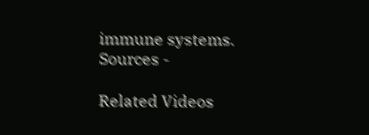immune systems.
Sources -

Related Videos